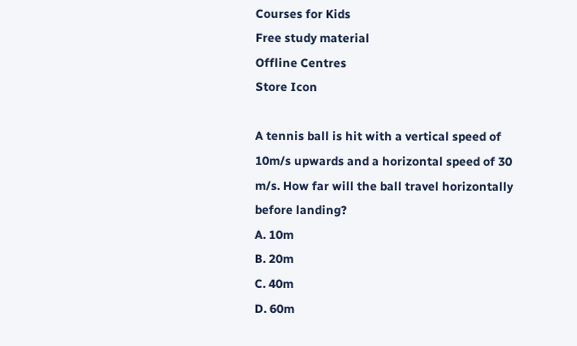Courses for Kids
Free study material
Offline Centres
Store Icon

A tennis ball is hit with a vertical speed of 10m/s upwards and a horizontal speed of 30 m/s. How far will the ball travel horizontally before landing?
A. 10m
B. 20m
C. 40m
D. 60m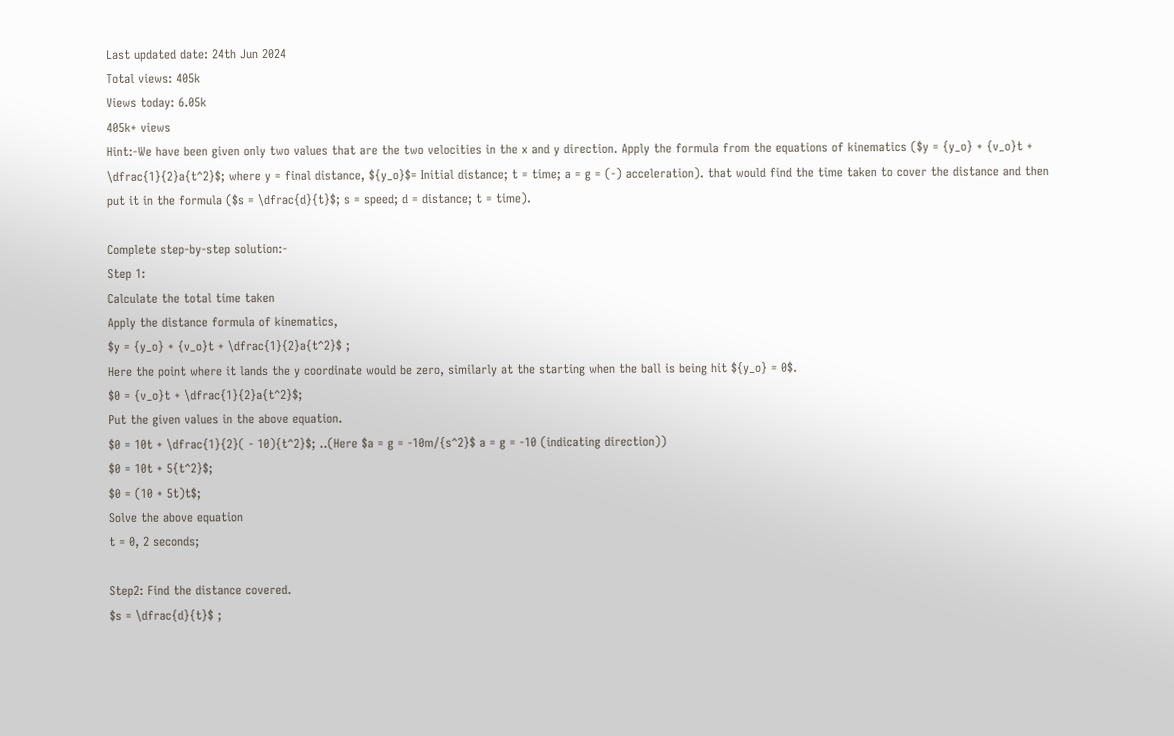Last updated date: 24th Jun 2024
Total views: 405k
Views today: 6.05k
405k+ views
Hint:-We have been given only two values that are the two velocities in the x and y direction. Apply the formula from the equations of kinematics ($y = {y_o} + {v_o}t + \dfrac{1}{2}a{t^2}$; where y = final distance, ${y_o}$= Initial distance; t = time; a = g = (-) acceleration). that would find the time taken to cover the distance and then put it in the formula ($s = \dfrac{d}{t}$; s = speed; d = distance; t = time).

Complete step-by-step solution:-
Step 1:
Calculate the total time taken
Apply the distance formula of kinematics,
$y = {y_o} + {v_o}t + \dfrac{1}{2}a{t^2}$ ;
Here the point where it lands the y coordinate would be zero, similarly at the starting when the ball is being hit ${y_o} = 0$.
$0 = {v_o}t + \dfrac{1}{2}a{t^2}$;
Put the given values in the above equation.
$0 = 10t + \dfrac{1}{2}( - 10){t^2}$; ..(Here $a = g = -10m/{s^2}$ a = g = -10 (indicating direction))
$0 = 10t + 5{t^2}$;
$0 = (10 + 5t)t$;
Solve the above equation
t = 0, 2 seconds;

Step2: Find the distance covered.
$s = \dfrac{d}{t}$ ;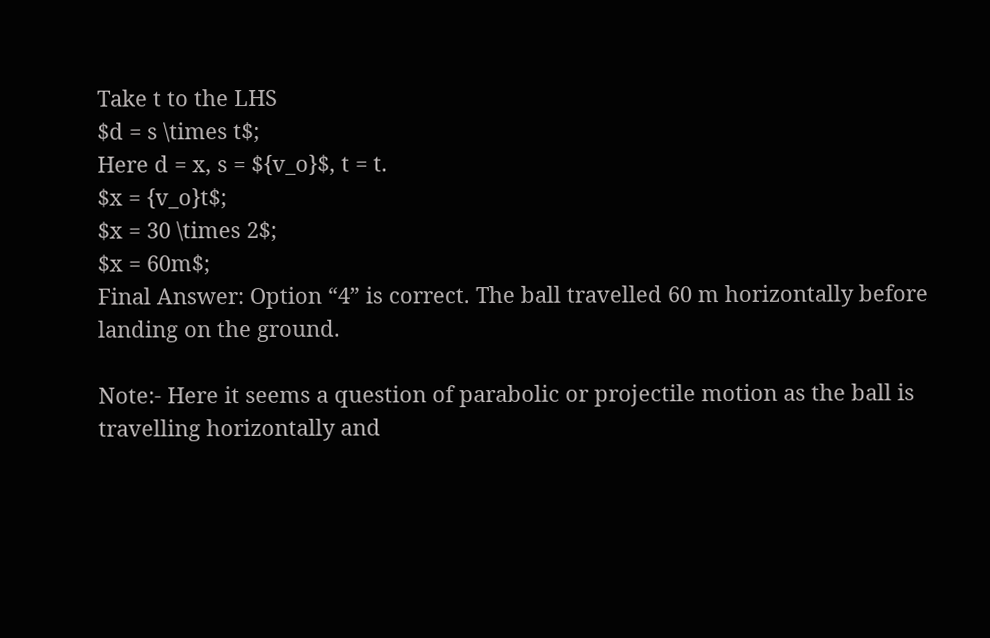Take t to the LHS
$d = s \times t$;
Here d = x, s = ${v_o}$, t = t.
$x = {v_o}t$;
$x = 30 \times 2$;
$x = 60m$;
Final Answer: Option “4” is correct. The ball travelled 60 m horizontally before landing on the ground.

Note:- Here it seems a question of parabolic or projectile motion as the ball is travelling horizontally and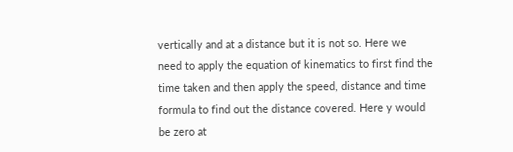vertically and at a distance but it is not so. Here we need to apply the equation of kinematics to first find the time taken and then apply the speed, distance and time formula to find out the distance covered. Here y would be zero at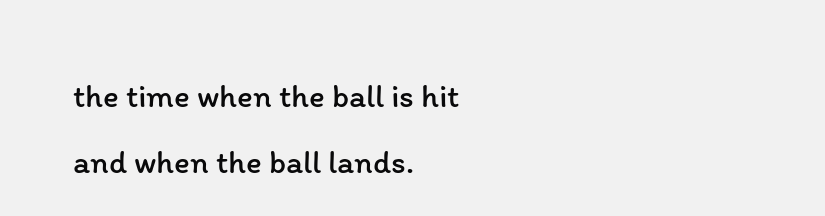the time when the ball is hit and when the ball lands.